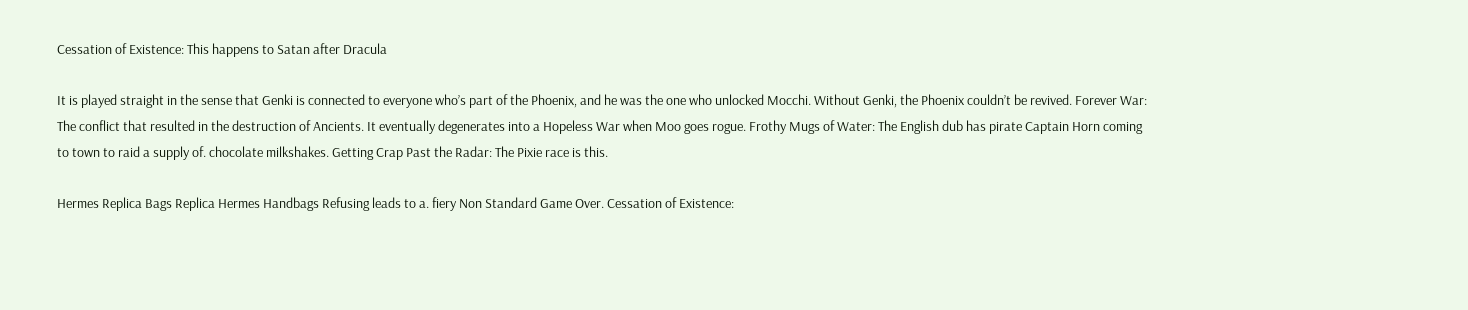Cessation of Existence: This happens to Satan after Dracula

It is played straight in the sense that Genki is connected to everyone who’s part of the Phoenix, and he was the one who unlocked Mocchi. Without Genki, the Phoenix couldn’t be revived. Forever War: The conflict that resulted in the destruction of Ancients. It eventually degenerates into a Hopeless War when Moo goes rogue. Frothy Mugs of Water: The English dub has pirate Captain Horn coming to town to raid a supply of. chocolate milkshakes. Getting Crap Past the Radar: The Pixie race is this.

Hermes Replica Bags Replica Hermes Handbags Refusing leads to a. fiery Non Standard Game Over. Cessation of Existence: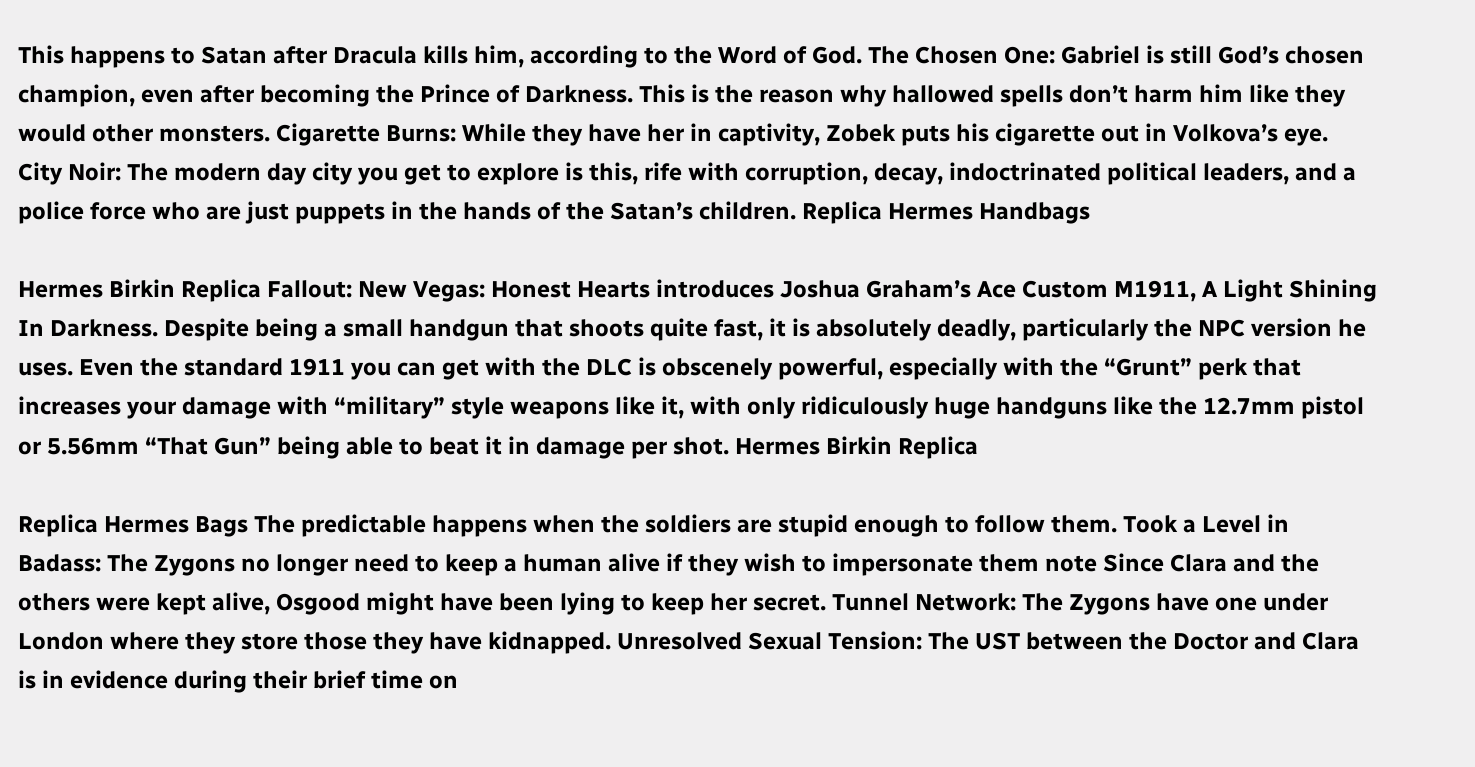This happens to Satan after Dracula kills him, according to the Word of God. The Chosen One: Gabriel is still God’s chosen champion, even after becoming the Prince of Darkness. This is the reason why hallowed spells don’t harm him like they would other monsters. Cigarette Burns: While they have her in captivity, Zobek puts his cigarette out in Volkova’s eye. City Noir: The modern day city you get to explore is this, rife with corruption, decay, indoctrinated political leaders, and a police force who are just puppets in the hands of the Satan’s children. Replica Hermes Handbags

Hermes Birkin Replica Fallout: New Vegas: Honest Hearts introduces Joshua Graham’s Ace Custom M1911, A Light Shining In Darkness. Despite being a small handgun that shoots quite fast, it is absolutely deadly, particularly the NPC version he uses. Even the standard 1911 you can get with the DLC is obscenely powerful, especially with the “Grunt” perk that increases your damage with “military” style weapons like it, with only ridiculously huge handguns like the 12.7mm pistol or 5.56mm “That Gun” being able to beat it in damage per shot. Hermes Birkin Replica

Replica Hermes Bags The predictable happens when the soldiers are stupid enough to follow them. Took a Level in Badass: The Zygons no longer need to keep a human alive if they wish to impersonate them note Since Clara and the others were kept alive, Osgood might have been lying to keep her secret. Tunnel Network: The Zygons have one under London where they store those they have kidnapped. Unresolved Sexual Tension: The UST between the Doctor and Clara is in evidence during their brief time on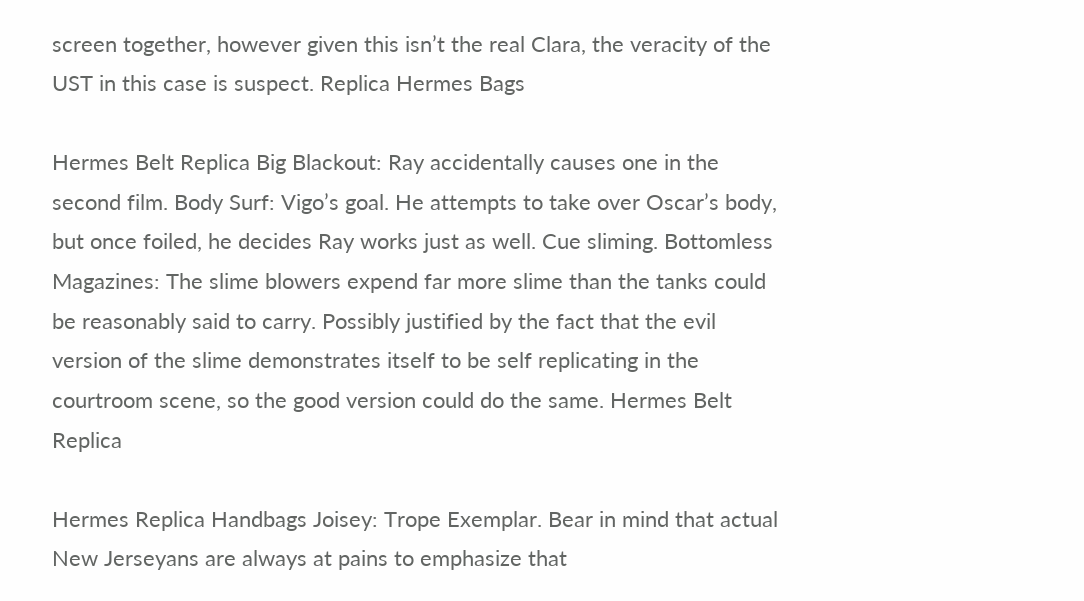screen together, however given this isn’t the real Clara, the veracity of the UST in this case is suspect. Replica Hermes Bags

Hermes Belt Replica Big Blackout: Ray accidentally causes one in the second film. Body Surf: Vigo’s goal. He attempts to take over Oscar’s body, but once foiled, he decides Ray works just as well. Cue sliming. Bottomless Magazines: The slime blowers expend far more slime than the tanks could be reasonably said to carry. Possibly justified by the fact that the evil version of the slime demonstrates itself to be self replicating in the courtroom scene, so the good version could do the same. Hermes Belt Replica

Hermes Replica Handbags Joisey: Trope Exemplar. Bear in mind that actual New Jerseyans are always at pains to emphasize that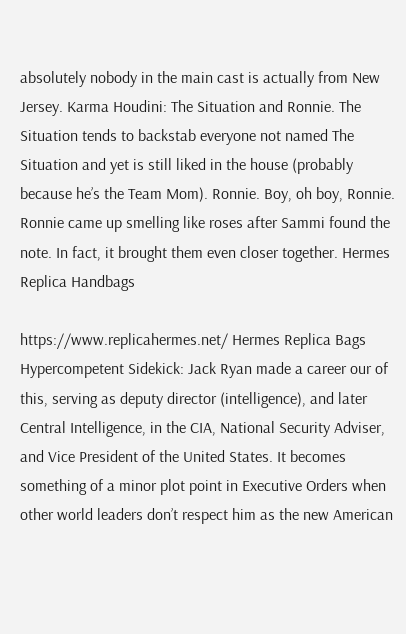absolutely nobody in the main cast is actually from New Jersey. Karma Houdini: The Situation and Ronnie. The Situation tends to backstab everyone not named The Situation and yet is still liked in the house (probably because he’s the Team Mom). Ronnie. Boy, oh boy, Ronnie. Ronnie came up smelling like roses after Sammi found the note. In fact, it brought them even closer together. Hermes Replica Handbags

https://www.replicahermes.net/ Hermes Replica Bags Hypercompetent Sidekick: Jack Ryan made a career our of this, serving as deputy director (intelligence), and later Central Intelligence, in the CIA, National Security Adviser, and Vice President of the United States. It becomes something of a minor plot point in Executive Orders when other world leaders don’t respect him as the new American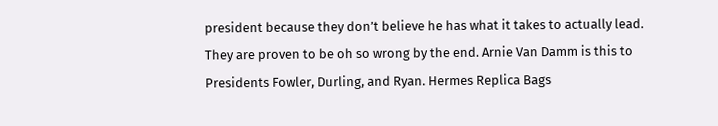president because they don’t believe he has what it takes to actually lead. They are proven to be oh so wrong by the end. Arnie Van Damm is this to Presidents Fowler, Durling, and Ryan. Hermes Replica Bags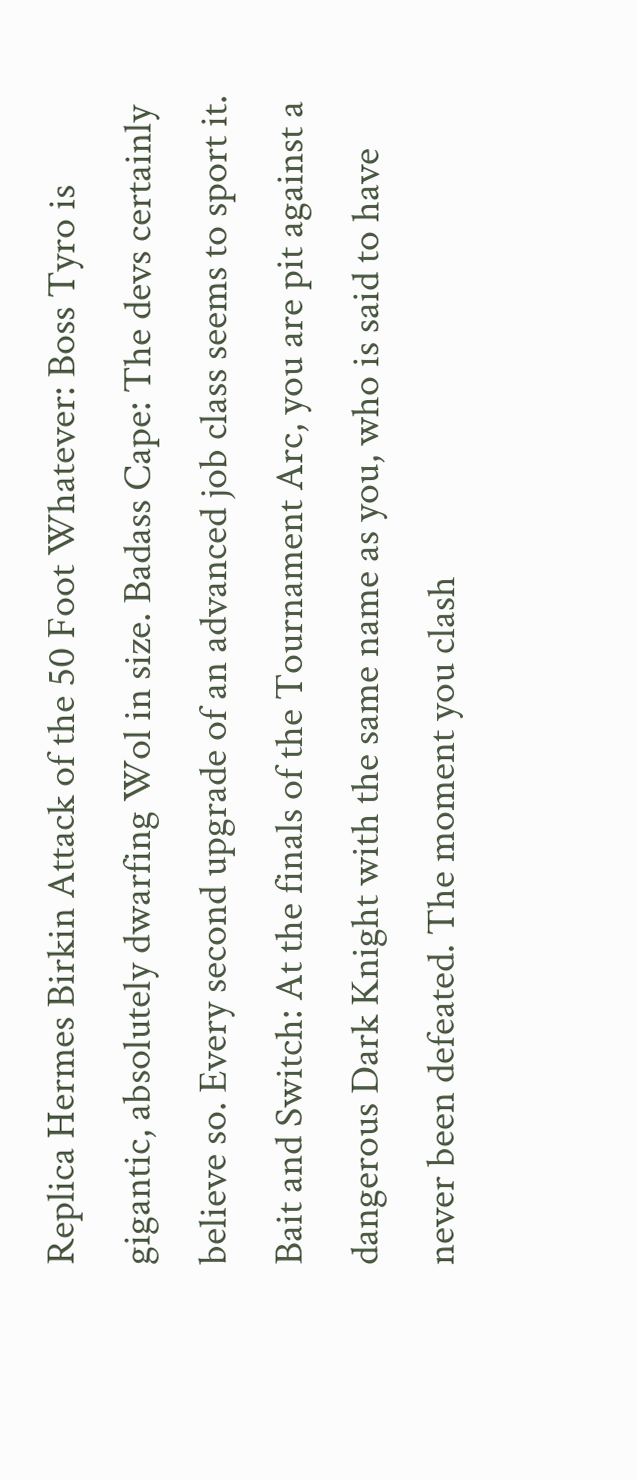Replica Hermes Birkin Attack of the 50 Foot Whatever: Boss Tyro is gigantic, absolutely dwarfing Wol in size. Badass Cape: The devs certainly believe so. Every second upgrade of an advanced job class seems to sport it. Bait and Switch: At the finals of the Tournament Arc, you are pit against a dangerous Dark Knight with the same name as you, who is said to have never been defeated. The moment you clash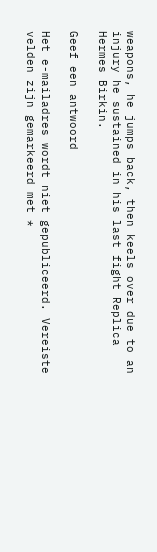weapons, he jumps back, then keels over due to an injury he sustained in his last fight Replica Hermes Birkin.

Geef een antwoord

Het e-mailadres wordt niet gepubliceerd. Vereiste velden zijn gemarkeerd met *